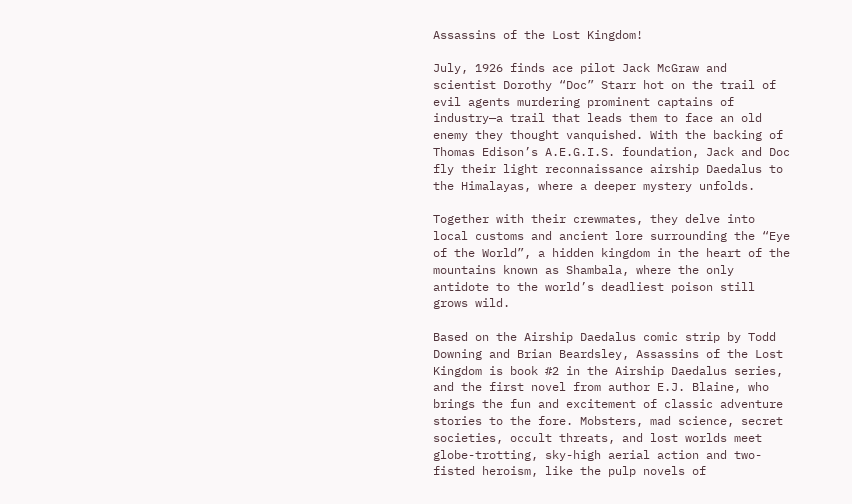Assassins of the Lost Kingdom!

July, 1926 finds ace pilot Jack McGraw and scientist Dorothy “Doc” Starr hot on the trail of evil agents murdering prominent captains of industry—a trail that leads them to face an old enemy they thought vanquished. With the backing of Thomas Edison’s A.E.G.I.S. foundation, Jack and Doc fly their light reconnaissance airship Daedalus to the Himalayas, where a deeper mystery unfolds.

Together with their crewmates, they delve into local customs and ancient lore surrounding the “Eye of the World”, a hidden kingdom in the heart of the mountains known as Shambala, where the only antidote to the world’s deadliest poison still grows wild.

Based on the Airship Daedalus comic strip by Todd Downing and Brian Beardsley, Assassins of the Lost Kingdom is book #2 in the Airship Daedalus series, and the first novel from author E.J. Blaine, who brings the fun and excitement of classic adventure stories to the fore. Mobsters, mad science, secret societies, occult threats, and lost worlds meet globe-trotting, sky-high aerial action and two-fisted heroism, like the pulp novels of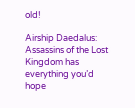old!

Airship Daedalus: Assassins of the Lost Kingdom has everything you’d hope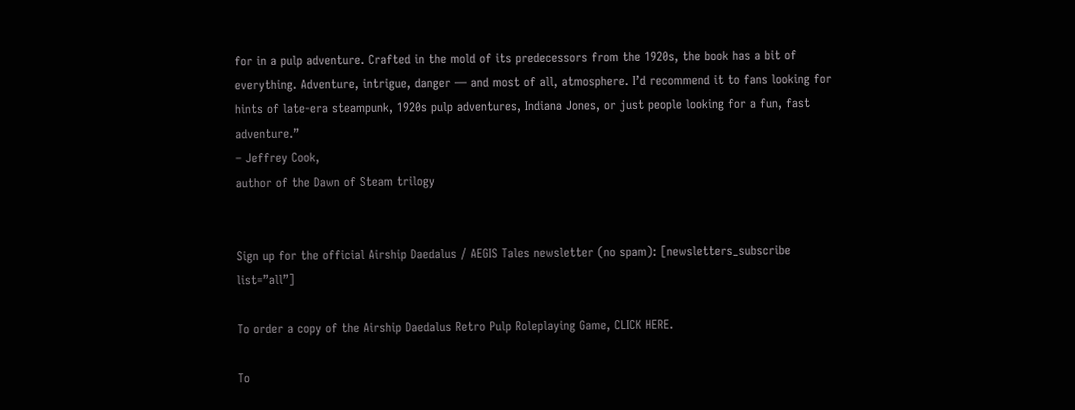for in a pulp adventure. Crafted in the mold of its predecessors from the 1920s, the book has a bit of everything. Adventure, intrigue, danger — and most of all, atmosphere. I’d recommend it to fans looking for hints of late-era steampunk, 1920s pulp adventures, Indiana Jones, or just people looking for a fun, fast adventure.”
– Jeffrey Cook,
author of the Dawn of Steam trilogy


Sign up for the official Airship Daedalus / AEGIS Tales newsletter (no spam): [newsletters_subscribe list=”all”]

To order a copy of the Airship Daedalus Retro Pulp Roleplaying Game, CLICK HERE.

To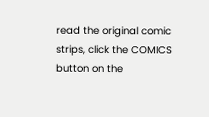read the original comic strips, click the COMICS button on the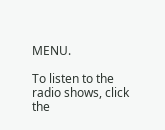MENU.

To listen to the radio shows, click the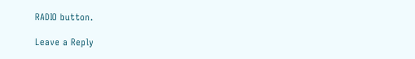RADIO button.

Leave a Reply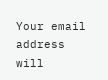Your email address will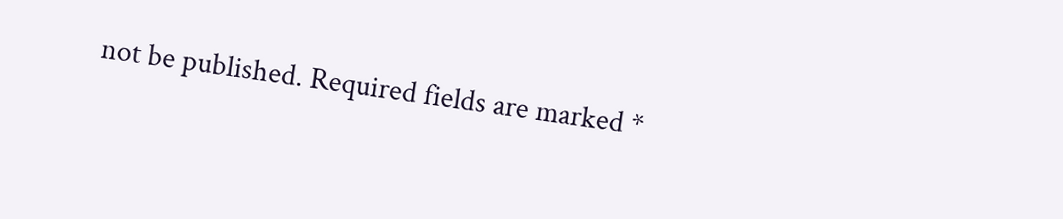not be published. Required fields are marked *